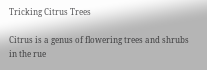Tricking Citrus Trees

Citrus is a genus of flowering trees and shrubs in the rue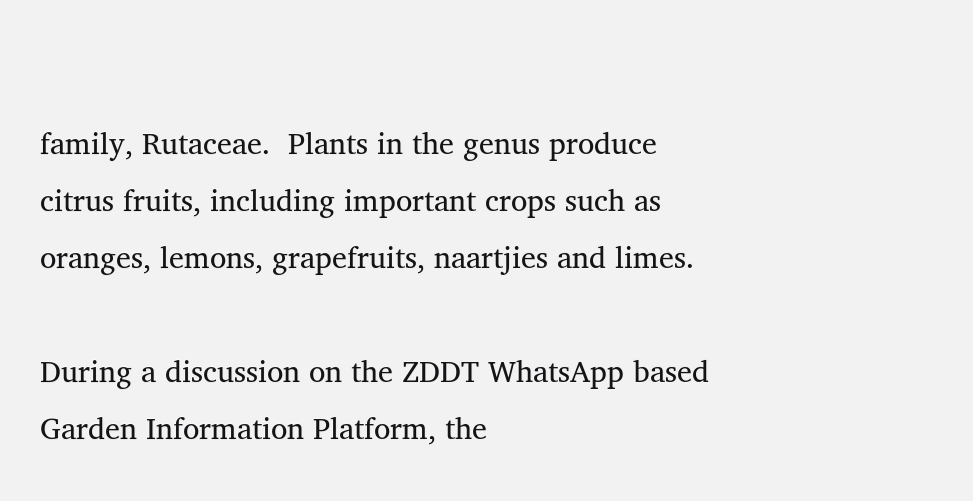family, Rutaceae.  Plants in the genus produce citrus fruits, including important crops such as oranges, lemons, grapefruits, naartjies and limes.

During a discussion on the ZDDT WhatsApp based Garden Information Platform, the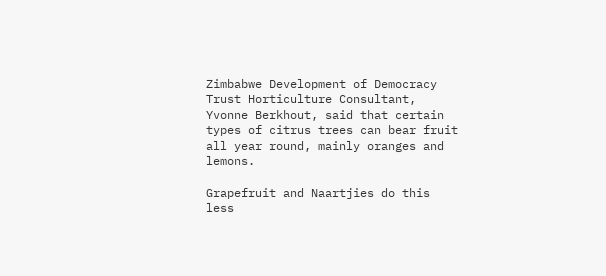Zimbabwe Development of Democracy Trust Horticulture Consultant, Yvonne Berkhout, said that certain types of citrus trees can bear fruit all year round, mainly oranges and lemons.

Grapefruit and Naartjies do this less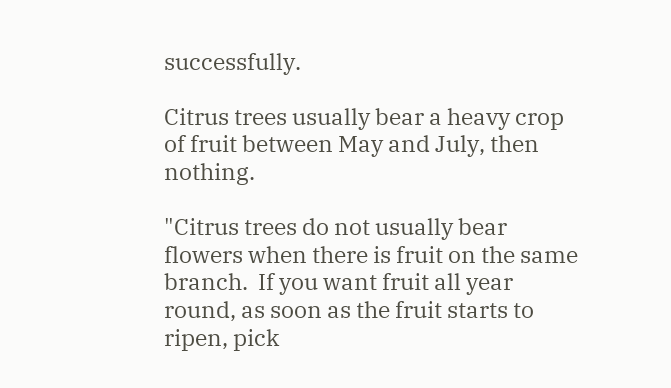successfully.

Citrus trees usually bear a heavy crop of fruit between May and July, then nothing.

"Citrus trees do not usually bear flowers when there is fruit on the same branch.  If you want fruit all year round, as soon as the fruit starts to ripen, pick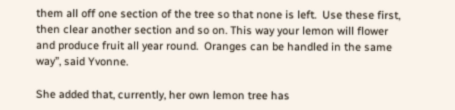them all off one section of the tree so that none is left.  Use these first, then clear another section and so on. This way your lemon will flower and produce fruit all year round.  Oranges can be handled in the same way”, said Yvonne.

She added that, currently, her own lemon tree has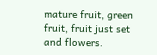mature fruit, green fruit, fruit just set and flowers.